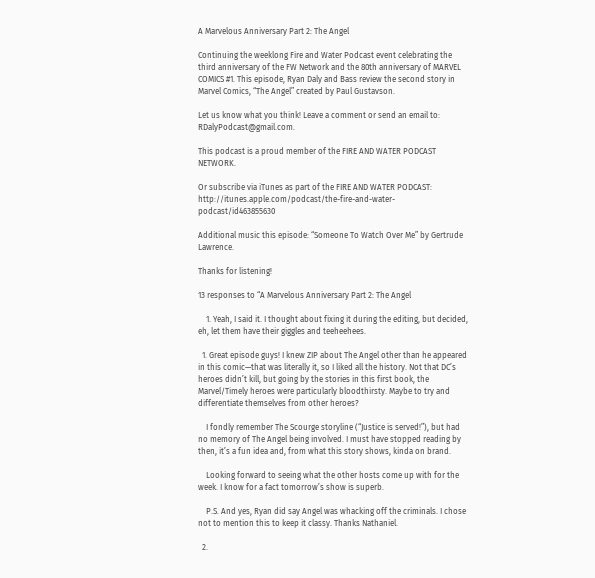A Marvelous Anniversary Part 2: The Angel

Continuing the weeklong Fire and Water Podcast event celebrating the third anniversary of the FW Network and the 80th anniversary of MARVEL COMICS #1. This episode, Ryan Daly and Bass review the second story in Marvel Comics, “The Angel” created by Paul Gustavson.

Let us know what you think! Leave a comment or send an email to: RDalyPodcast@gmail.com.

This podcast is a proud member of the FIRE AND WATER PODCAST NETWORK.

Or subscribe via iTunes as part of the FIRE AND WATER PODCAST: http://itunes.apple.com/podcast/the-fire-and-water-podcast/id463855630

Additional music this episode: “Someone To Watch Over Me” by Gertrude Lawrence.

Thanks for listening!

13 responses to “A Marvelous Anniversary Part 2: The Angel

    1. Yeah, I said it. I thought about fixing it during the editing, but decided, eh, let them have their giggles and teeheehees.

  1. Great episode guys! I knew ZIP about The Angel other than he appeared in this comic—that was literally it, so I liked all the history. Not that DC’s heroes didn’t kill, but going by the stories in this first book, the Marvel/Timely heroes were particularly bloodthirsty. Maybe to try and differentiate themselves from other heroes?

    I fondly remember The Scourge storyline (“Justice is served!”), but had no memory of The Angel being involved. I must have stopped reading by then, it’s a fun idea and, from what this story shows, kinda on brand.

    Looking forward to seeing what the other hosts come up with for the week. I know for a fact tomorrow’s show is superb.

    P.S. And yes, Ryan did say Angel was whacking off the criminals. I chose not to mention this to keep it classy. Thanks Nathaniel.

  2.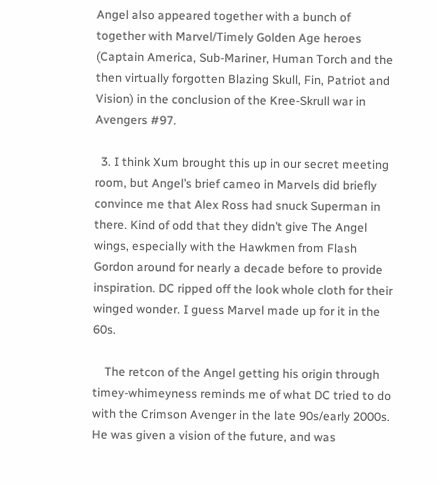Angel also appeared together with a bunch of together with Marvel/Timely Golden Age heroes (Captain America, Sub-Mariner, Human Torch and the then virtually forgotten Blazing Skull, Fin, Patriot and Vision) in the conclusion of the Kree-Skrull war in Avengers #97.

  3. I think Xum brought this up in our secret meeting room, but Angel’s brief cameo in Marvels did briefly convince me that Alex Ross had snuck Superman in there. Kind of odd that they didn’t give The Angel wings, especially with the Hawkmen from Flash Gordon around for nearly a decade before to provide inspiration. DC ripped off the look whole cloth for their winged wonder. I guess Marvel made up for it in the 60s.

    The retcon of the Angel getting his origin through timey-whimeyness reminds me of what DC tried to do with the Crimson Avenger in the late 90s/early 2000s. He was given a vision of the future, and was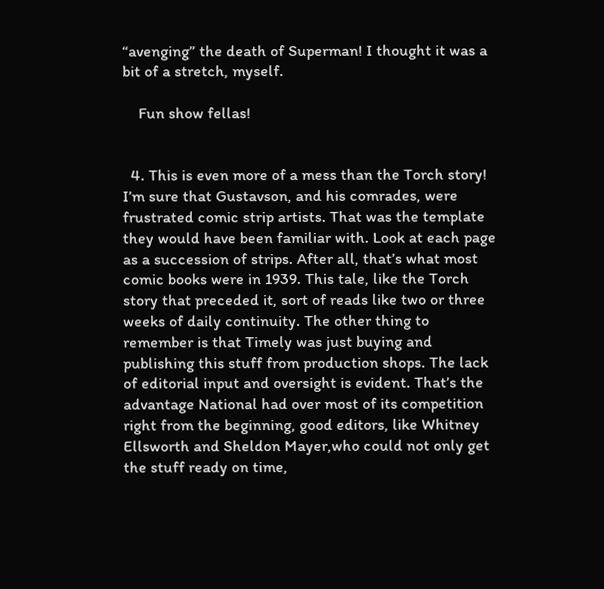“avenging” the death of Superman! I thought it was a bit of a stretch, myself.

    Fun show fellas!


  4. This is even more of a mess than the Torch story! I’m sure that Gustavson, and his comrades, were frustrated comic strip artists. That was the template they would have been familiar with. Look at each page as a succession of strips. After all, that’s what most comic books were in 1939. This tale, like the Torch story that preceded it, sort of reads like two or three weeks of daily continuity. The other thing to remember is that Timely was just buying and publishing this stuff from production shops. The lack of editorial input and oversight is evident. That’s the advantage National had over most of its competition right from the beginning, good editors, like Whitney Ellsworth and Sheldon Mayer,who could not only get the stuff ready on time,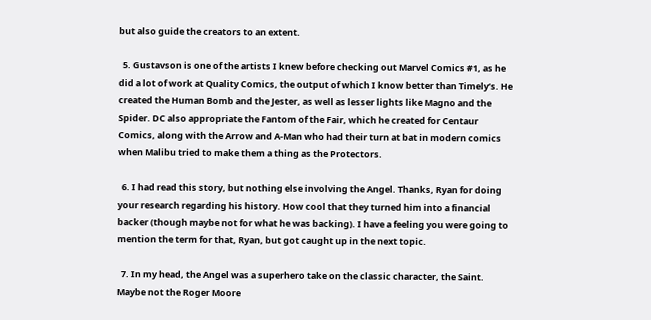but also guide the creators to an extent.

  5. Gustavson is one of the artists I knew before checking out Marvel Comics #1, as he did a lot of work at Quality Comics, the output of which I know better than Timely’s. He created the Human Bomb and the Jester, as well as lesser lights like Magno and the Spider. DC also appropriate the Fantom of the Fair, which he created for Centaur Comics, along with the Arrow and A-Man who had their turn at bat in modern comics when Malibu tried to make them a thing as the Protectors.

  6. I had read this story, but nothing else involving the Angel. Thanks, Ryan for doing your research regarding his history. How cool that they turned him into a financial backer (though maybe not for what he was backing). I have a feeling you were going to mention the term for that, Ryan, but got caught up in the next topic.

  7. In my head, the Angel was a superhero take on the classic character, the Saint. Maybe not the Roger Moore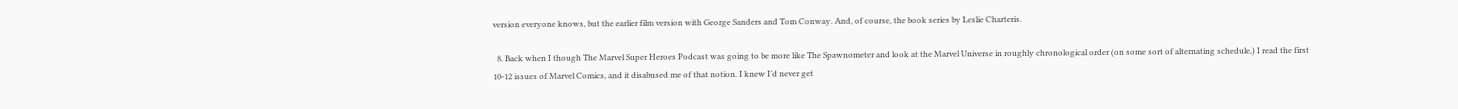version everyone knows, but the earlier film version with George Sanders and Tom Conway. And, of course, the book series by Leslie Charteris.

  8. Back when I though The Marvel Super Heroes Podcast was going to be more like The Spawnometer and look at the Marvel Universe in roughly chronological order (on some sort of alternating schedule,) I read the first 10-12 issues of Marvel Comics, and it disabused me of that notion. I knew I’d never get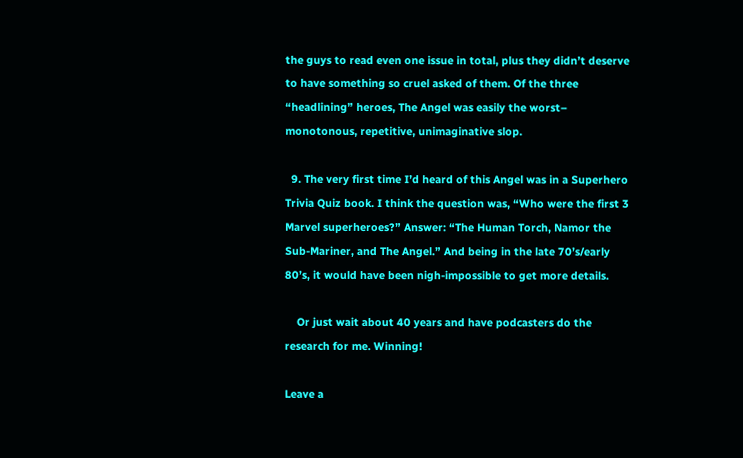the guys to read even one issue in total, plus they didn’t deserve to have something so cruel asked of them. Of the three “headlining” heroes, The Angel was easily the worst– monotonous, repetitive, unimaginative slop.

  9. The very first time I’d heard of this Angel was in a Superhero Trivia Quiz book. I think the question was, “Who were the first 3 Marvel superheroes?” Answer: “The Human Torch, Namor the Sub-Mariner, and The Angel.” And being in the late 70’s/early 80’s, it would have been nigh-impossible to get more details.

    Or just wait about 40 years and have podcasters do the research for me. Winning!

Leave a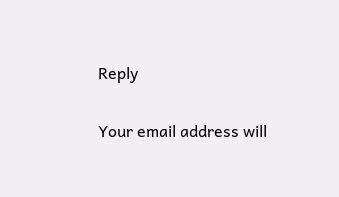Reply

Your email address will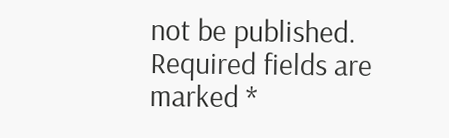not be published. Required fields are marked *